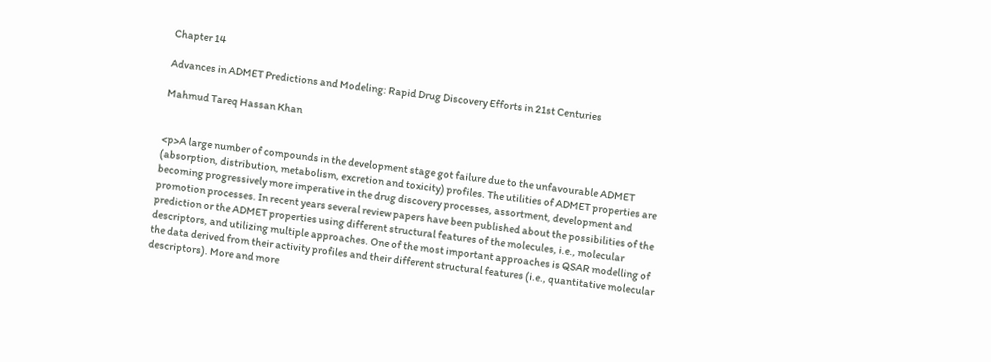Chapter 14

Advances in ADMET Predictions and Modeling: Rapid Drug Discovery Efforts in 21st Centuries

Mahmud Tareq Hassan Khan


<p>A large number of compounds in the development stage got failure due to the unfavourable ADMET (absorption, distribution, metabolism, excretion and toxicity) profiles. The utilities of ADMET properties are becoming progressively more imperative in the drug discovery processes, assortment, development and promotion processes. In recent years several review papers have been published about the possibilities of the prediction or the ADMET properties using different structural features of the molecules, i.e., molecular descriptors, and utilizing multiple approaches. One of the most important approaches is QSAR modelling of the data derived from their activity profiles and their different structural features (i.e., quantitative molecular descriptors). More and more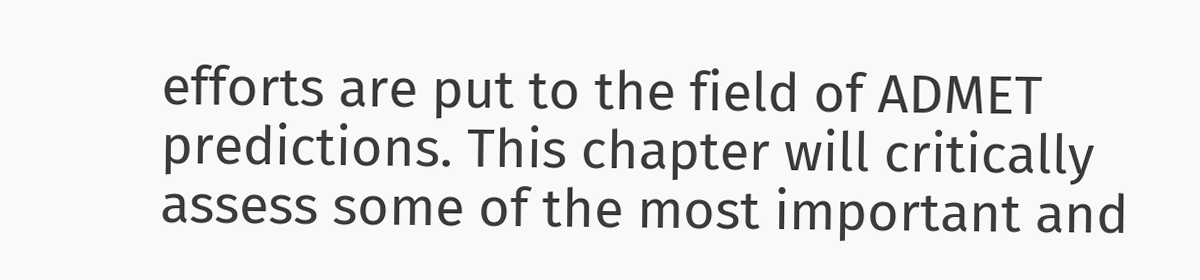efforts are put to the field of ADMET predictions. This chapter will critically assess some of the most important and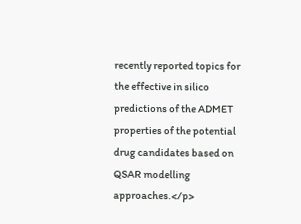recently reported topics for the effective in silico predictions of the ADMET properties of the potential drug candidates based on QSAR modelling approaches.</p>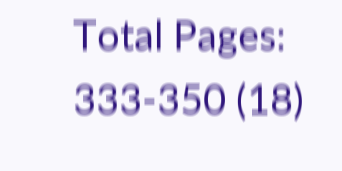Total Pages: 333-350 (18)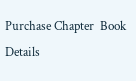Purchase Chapter  Book Details